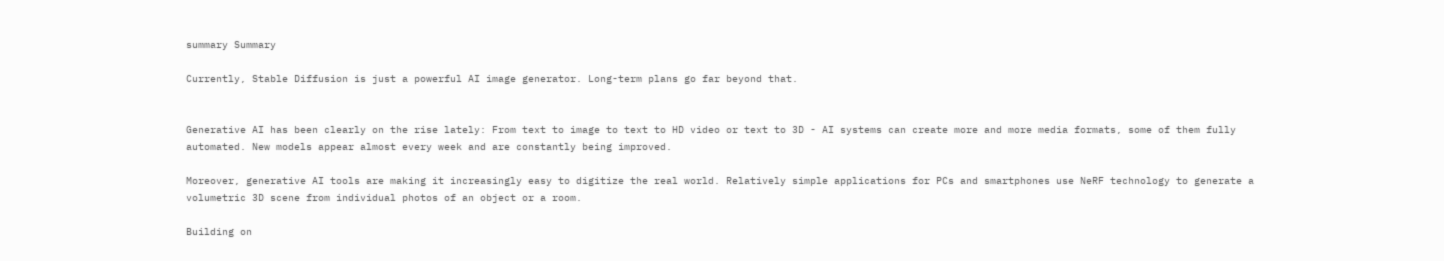summary Summary

Currently, Stable Diffusion is just a powerful AI image generator. Long-term plans go far beyond that.


Generative AI has been clearly on the rise lately: From text to image to text to HD video or text to 3D - AI systems can create more and more media formats, some of them fully automated. New models appear almost every week and are constantly being improved.

Moreover, generative AI tools are making it increasingly easy to digitize the real world. Relatively simple applications for PCs and smartphones use NeRF technology to generate a volumetric 3D scene from individual photos of an object or a room.

Building on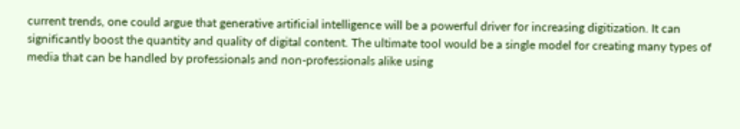current trends, one could argue that generative artificial intelligence will be a powerful driver for increasing digitization. It can significantly boost the quantity and quality of digital content. The ultimate tool would be a single model for creating many types of media that can be handled by professionals and non-professionals alike using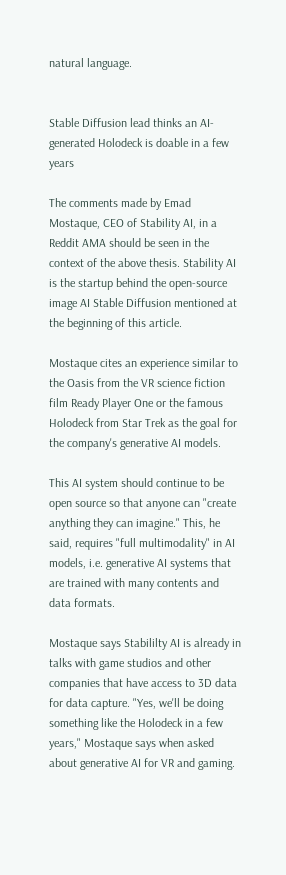natural language.


Stable Diffusion lead thinks an AI-generated Holodeck is doable in a few years

The comments made by Emad Mostaque, CEO of Stability AI, in a Reddit AMA should be seen in the context of the above thesis. Stability AI is the startup behind the open-source image AI Stable Diffusion mentioned at the beginning of this article.

Mostaque cites an experience similar to the Oasis from the VR science fiction film Ready Player One or the famous Holodeck from Star Trek as the goal for the company's generative AI models.

This AI system should continue to be open source so that anyone can "create anything they can imagine." This, he said, requires "full multimodality" in AI models, i.e. generative AI systems that are trained with many contents and data formats.

Mostaque says Stabililty AI is already in talks with game studios and other companies that have access to 3D data for data capture. "Yes, we'll be doing something like the Holodeck in a few years," Mostaque says when asked about generative AI for VR and gaming.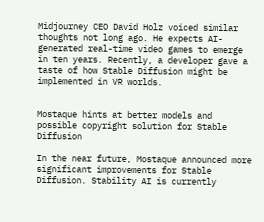Midjourney CEO David Holz voiced similar thoughts not long ago. He expects AI-generated real-time video games to emerge in ten years. Recently, a developer gave a taste of how Stable Diffusion might be implemented in VR worlds.


Mostaque hints at better models and possible copyright solution for Stable Diffusion

In the near future, Mostaque announced more significant improvements for Stable Diffusion. Stability AI is currently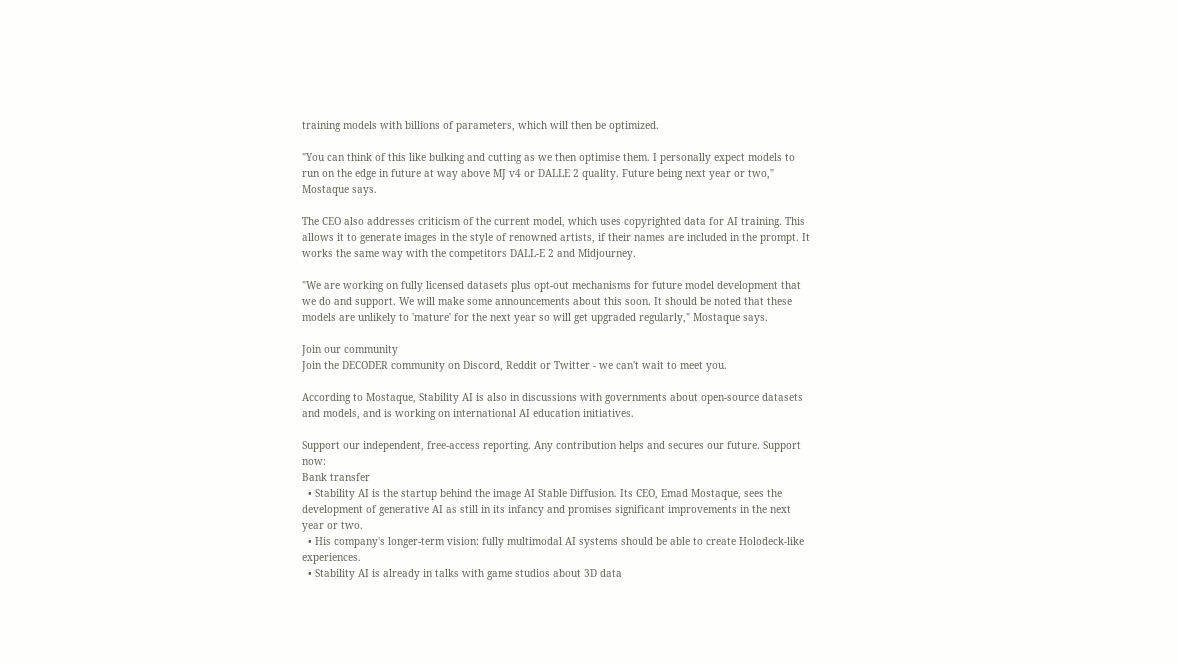training models with billions of parameters, which will then be optimized.

"You can think of this like bulking and cutting as we then optimise them. I personally expect models to run on the edge in future at way above MJ v4 or DALLE 2 quality. Future being next year or two," Mostaque says.

The CEO also addresses criticism of the current model, which uses copyrighted data for AI training. This allows it to generate images in the style of renowned artists, if their names are included in the prompt. It works the same way with the competitors DALL-E 2 and Midjourney.

"We are working on fully licensed datasets plus opt-out mechanisms for future model development that we do and support. We will make some announcements about this soon. It should be noted that these models are unlikely to 'mature' for the next year so will get upgraded regularly," Mostaque says.

Join our community
Join the DECODER community on Discord, Reddit or Twitter - we can't wait to meet you.

According to Mostaque, Stability AI is also in discussions with governments about open-source datasets and models, and is working on international AI education initiatives.

Support our independent, free-access reporting. Any contribution helps and secures our future. Support now:
Bank transfer
  • Stability AI is the startup behind the image AI Stable Diffusion. Its CEO, Emad Mostaque, sees the development of generative AI as still in its infancy and promises significant improvements in the next year or two.
  • His company's longer-term vision: fully multimodal AI systems should be able to create Holodeck-like experiences.
  • Stability AI is already in talks with game studios about 3D data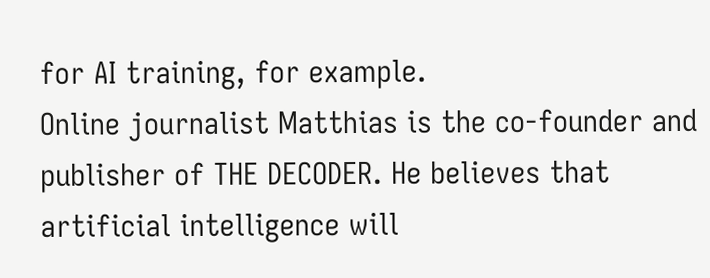for AI training, for example.
Online journalist Matthias is the co-founder and publisher of THE DECODER. He believes that artificial intelligence will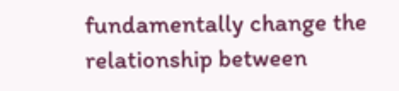fundamentally change the relationship between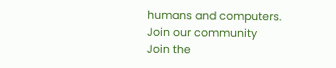humans and computers.
Join our community
Join the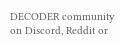DECODER community on Discord, Reddit or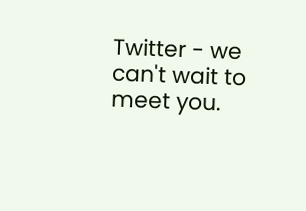Twitter - we can't wait to meet you.